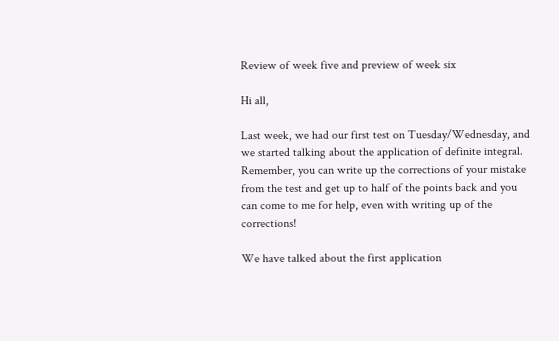Review of week five and preview of week six

Hi all,

Last week, we had our first test on Tuesday/Wednesday, and we started talking about the application of definite integral. Remember, you can write up the corrections of your mistake from the test and get up to half of the points back and you can come to me for help, even with writing up of the corrections!

We have talked about the first application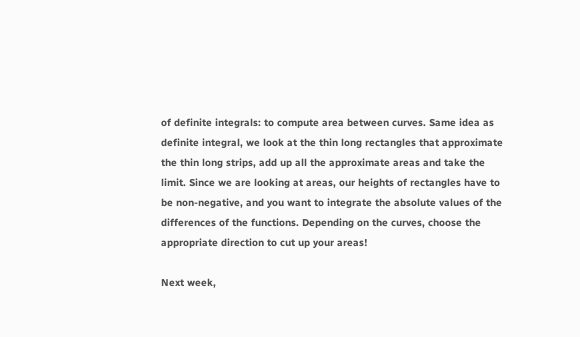of definite integrals: to compute area between curves. Same idea as definite integral, we look at the thin long rectangles that approximate the thin long strips, add up all the approximate areas and take the limit. Since we are looking at areas, our heights of rectangles have to be non-negative, and you want to integrate the absolute values of the differences of the functions. Depending on the curves, choose the appropriate direction to cut up your areas!

Next week,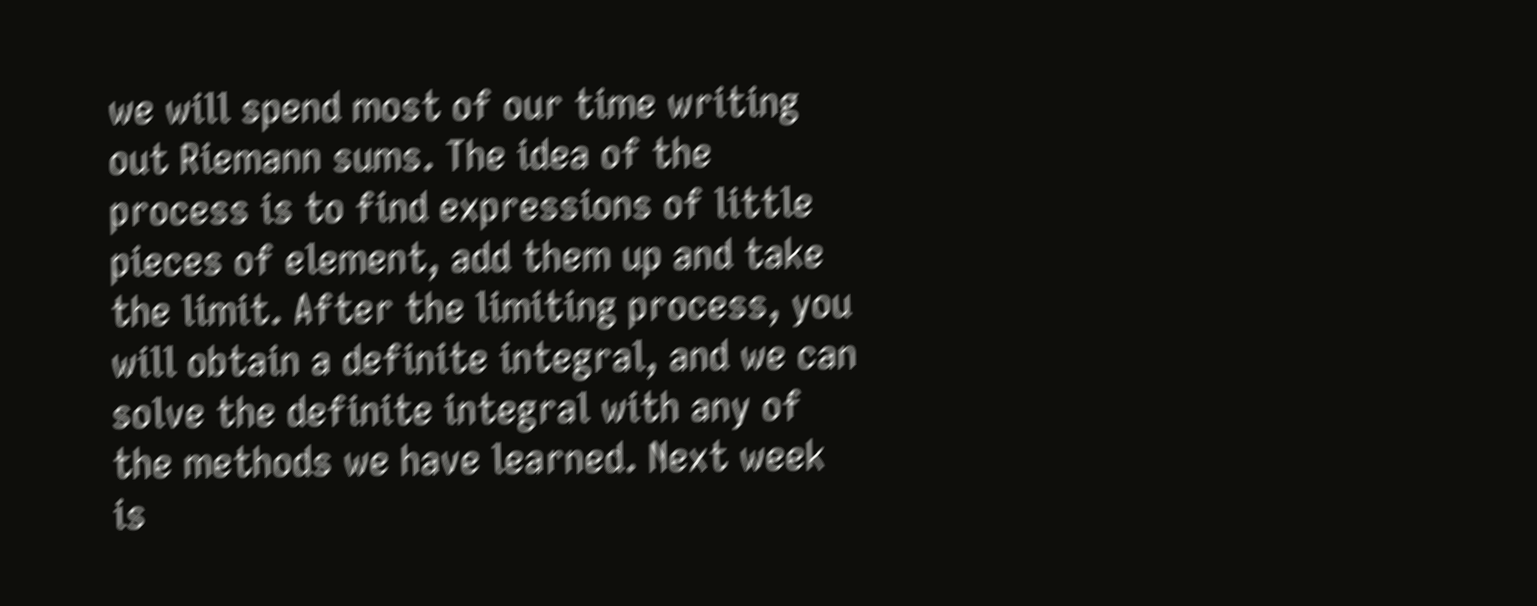we will spend most of our time writing out Riemann sums. The idea of the process is to find expressions of little pieces of element, add them up and take the limit. After the limiting process, you will obtain a definite integral, and we can solve the definite integral with any of the methods we have learned. Next week is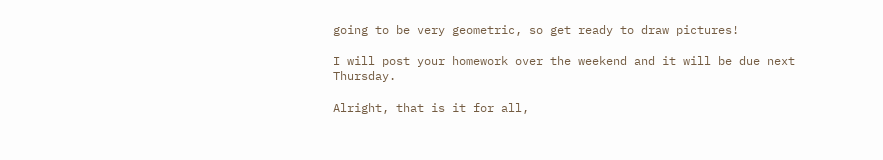going to be very geometric, so get ready to draw pictures!

I will post your homework over the weekend and it will be due next Thursday.

Alright, that is it for all,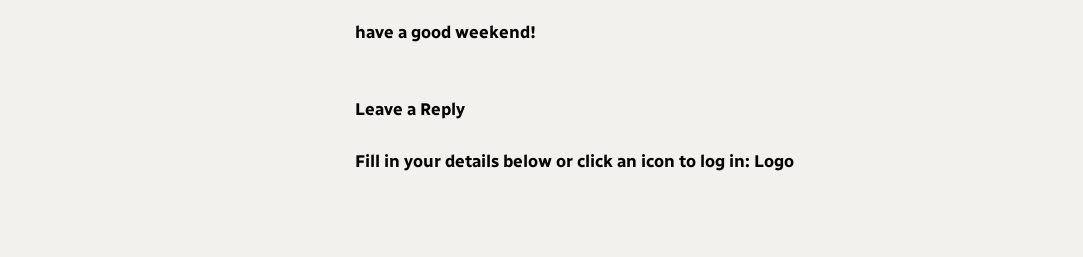have a good weekend!


Leave a Reply

Fill in your details below or click an icon to log in: Logo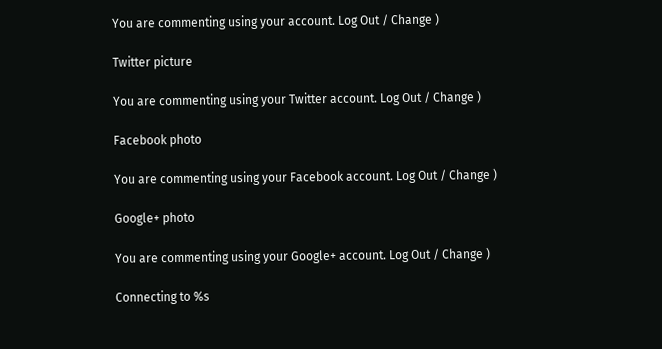You are commenting using your account. Log Out / Change )

Twitter picture

You are commenting using your Twitter account. Log Out / Change )

Facebook photo

You are commenting using your Facebook account. Log Out / Change )

Google+ photo

You are commenting using your Google+ account. Log Out / Change )

Connecting to %s